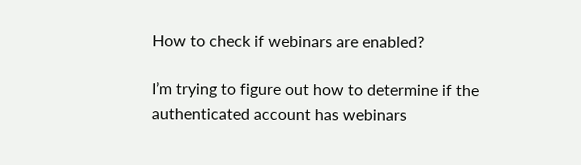How to check if webinars are enabled?

I’m trying to figure out how to determine if the authenticated account has webinars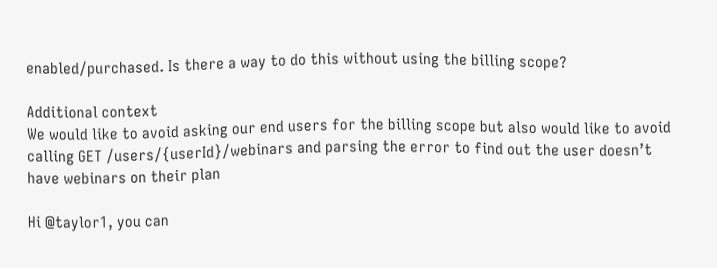enabled/purchased. Is there a way to do this without using the billing scope?

Additional context
We would like to avoid asking our end users for the billing scope but also would like to avoid calling GET /users/{userId}/webinars and parsing the error to find out the user doesn’t have webinars on their plan

Hi @taylor1, you can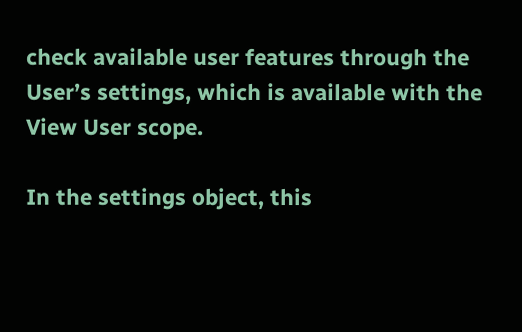check available user features through the User’s settings, which is available with the View User scope.

In the settings object, this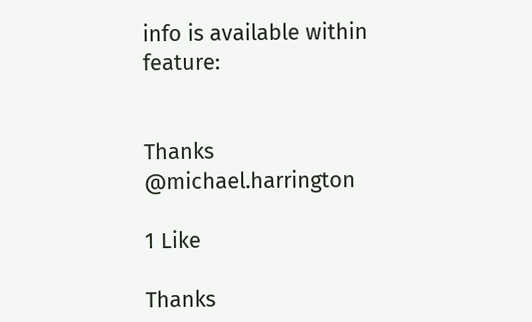info is available within feature:


Thanks @michael.harrington

1 Like

Thanks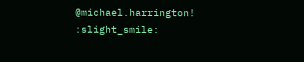@michael.harrington! :slight_smile: